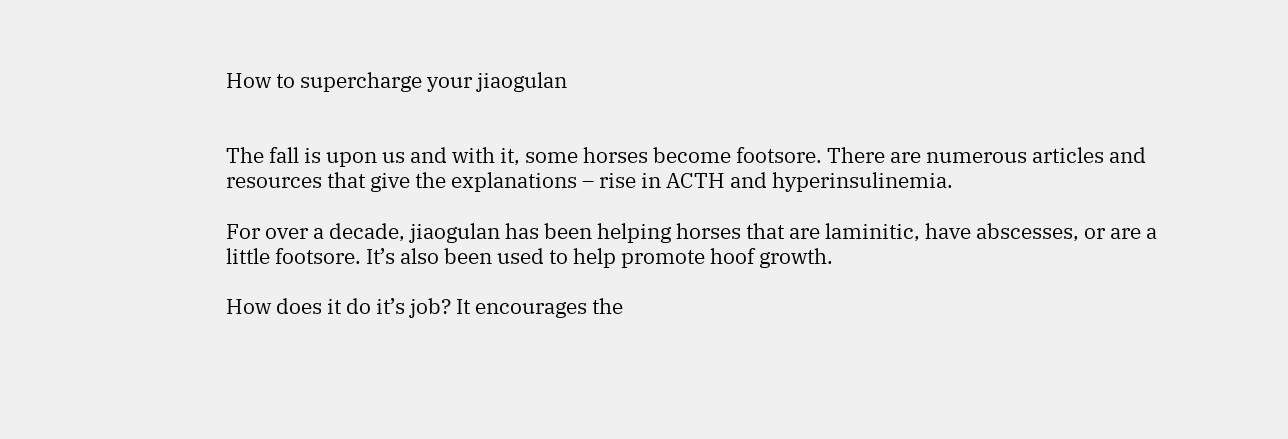How to supercharge your jiaogulan


The fall is upon us and with it, some horses become footsore. There are numerous articles and resources that give the explanations – rise in ACTH and hyperinsulinemia.

For over a decade, jiaogulan has been helping horses that are laminitic, have abscesses, or are a little footsore. It’s also been used to help promote hoof growth.

How does it do it’s job? It encourages the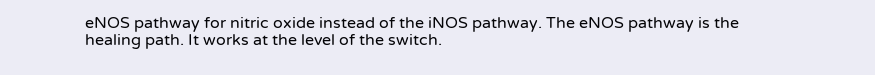eNOS pathway for nitric oxide instead of the iNOS pathway. The eNOS pathway is the healing path. It works at the level of the switch.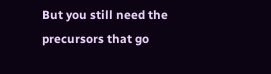But you still need the precursors that go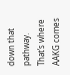down that pathway. That’s where AAKG comes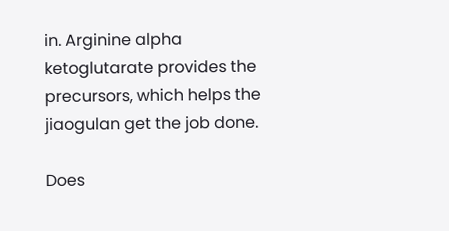in. Arginine alpha ketoglutarate provides the precursors, which helps the jiaogulan get the job done.

Does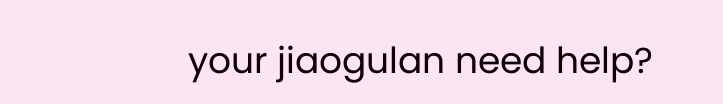your jiaogulan need help?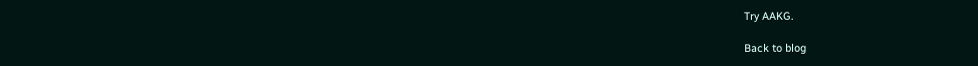Try AAKG.

Back to blog